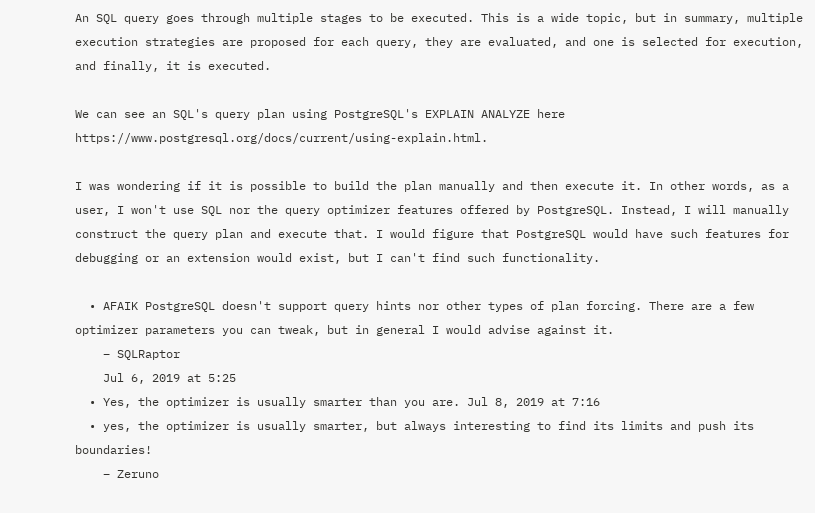An SQL query goes through multiple stages to be executed. This is a wide topic, but in summary, multiple execution strategies are proposed for each query, they are evaluated, and one is selected for execution, and finally, it is executed.

We can see an SQL's query plan using PostgreSQL's EXPLAIN ANALYZE here https://www.postgresql.org/docs/current/using-explain.html.

I was wondering if it is possible to build the plan manually and then execute it. In other words, as a user, I won't use SQL nor the query optimizer features offered by PostgreSQL. Instead, I will manually construct the query plan and execute that. I would figure that PostgreSQL would have such features for debugging or an extension would exist, but I can't find such functionality.

  • AFAIK PostgreSQL doesn't support query hints nor other types of plan forcing. There are a few optimizer parameters you can tweak, but in general I would advise against it.
    – SQLRaptor
    Jul 6, 2019 at 5:25
  • Yes, the optimizer is usually smarter than you are. Jul 8, 2019 at 7:16
  • yes, the optimizer is usually smarter, but always interesting to find its limits and push its boundaries!
    – Zeruno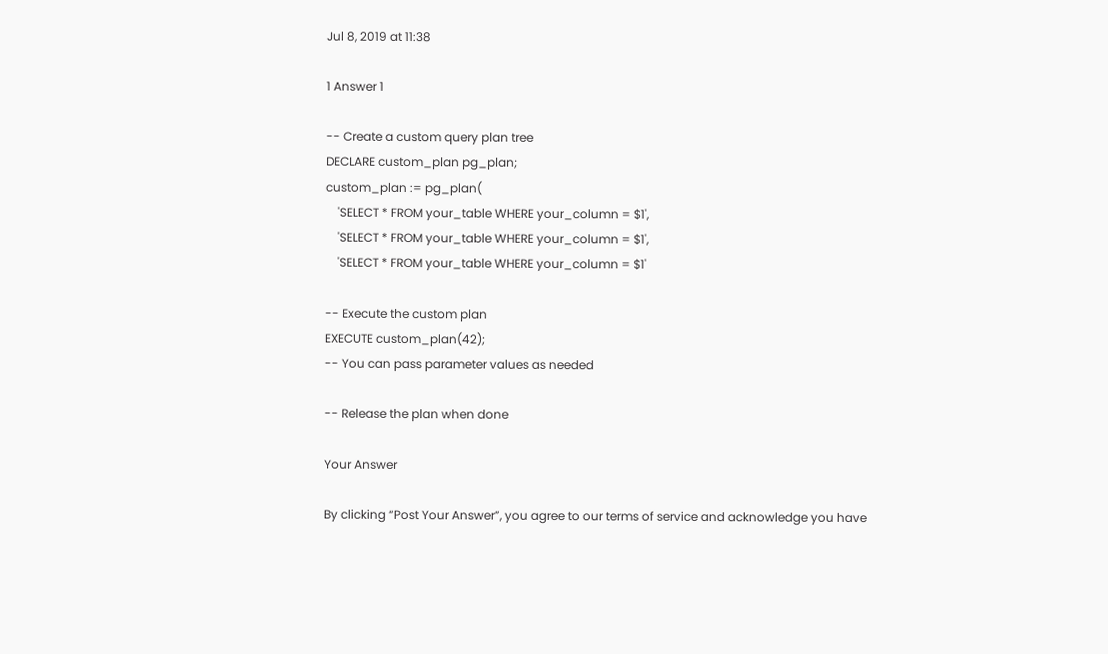Jul 8, 2019 at 11:38

1 Answer 1

-- Create a custom query plan tree
DECLARE custom_plan pg_plan;
custom_plan := pg_plan(
    'SELECT * FROM your_table WHERE your_column = $1',
    'SELECT * FROM your_table WHERE your_column = $1',
    'SELECT * FROM your_table WHERE your_column = $1'

-- Execute the custom plan
EXECUTE custom_plan(42);
-- You can pass parameter values as needed

-- Release the plan when done

Your Answer

By clicking “Post Your Answer”, you agree to our terms of service and acknowledge you have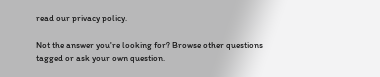read our privacy policy.

Not the answer you're looking for? Browse other questions tagged or ask your own question.